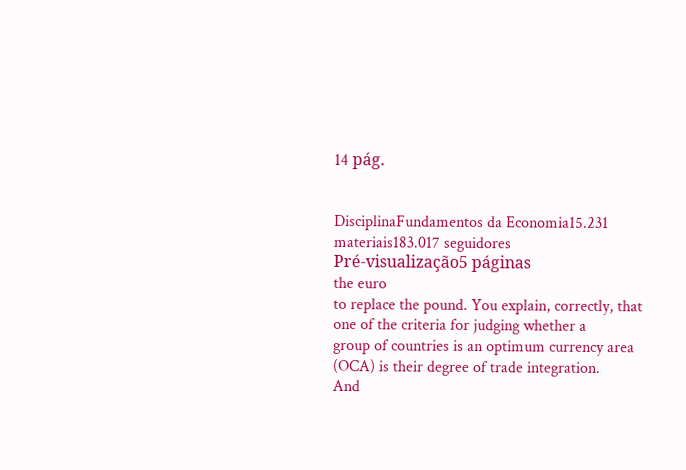14 pág.


DisciplinaFundamentos da Economia15.231 materiais183.017 seguidores
Pré-visualização5 páginas
the euro
to replace the pound. You explain, correctly, that one of the criteria for judging whether a
group of countries is an optimum currency area (OCA) is their degree of trade integration.
And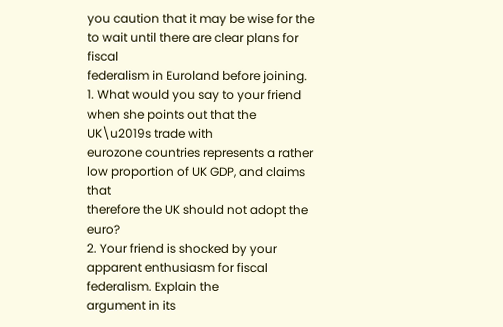you caution that it may be wise for the to wait until there are clear plans for fiscal
federalism in Euroland before joining.
1. What would you say to your friend when she points out that the UK\u2019s trade with
eurozone countries represents a rather low proportion of UK GDP, and claims that
therefore the UK should not adopt the euro?
2. Your friend is shocked by your apparent enthusiasm for fiscal federalism. Explain the
argument in its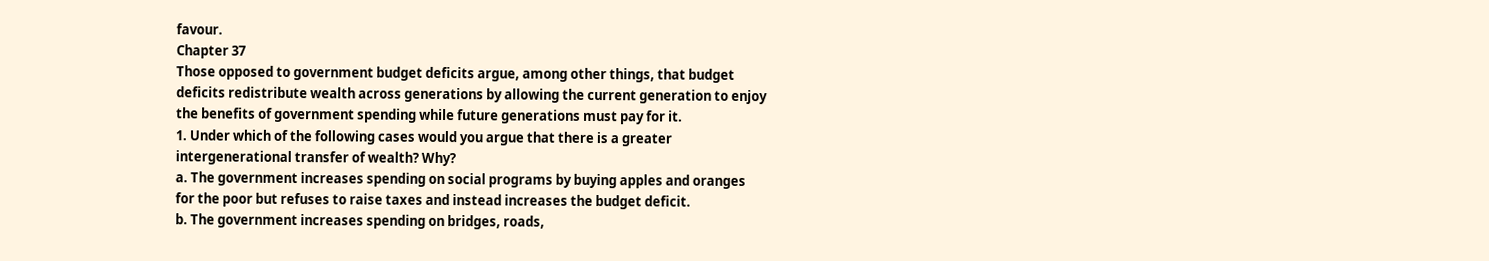favour.
Chapter 37
Those opposed to government budget deficits argue, among other things, that budget
deficits redistribute wealth across generations by allowing the current generation to enjoy
the benefits of government spending while future generations must pay for it.
1. Under which of the following cases would you argue that there is a greater
intergenerational transfer of wealth? Why?
a. The government increases spending on social programs by buying apples and oranges
for the poor but refuses to raise taxes and instead increases the budget deficit.
b. The government increases spending on bridges, roads,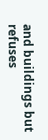and buildings but refuses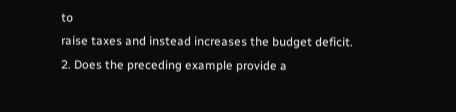to
raise taxes and instead increases the budget deficit.
2. Does the preceding example provide a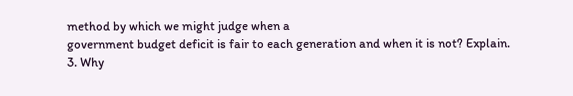method by which we might judge when a
government budget deficit is fair to each generation and when it is not? Explain.
3. Why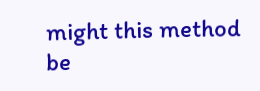might this method be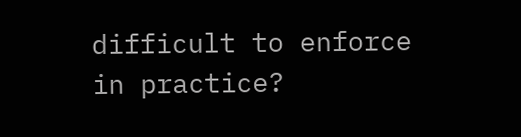difficult to enforce in practice?